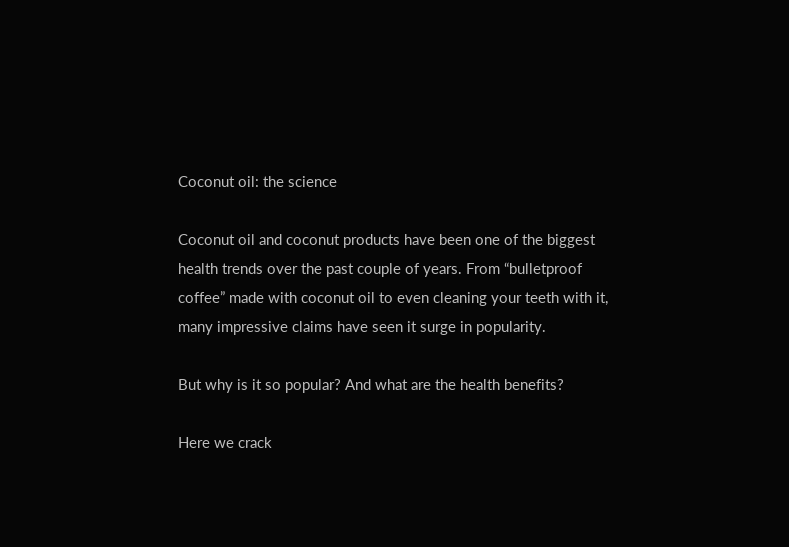Coconut oil: the science

Coconut oil and coconut products have been one of the biggest health trends over the past couple of years. From “bulletproof coffee” made with coconut oil to even cleaning your teeth with it, many impressive claims have seen it surge in popularity.

But why is it so popular? And what are the health benefits?

Here we crack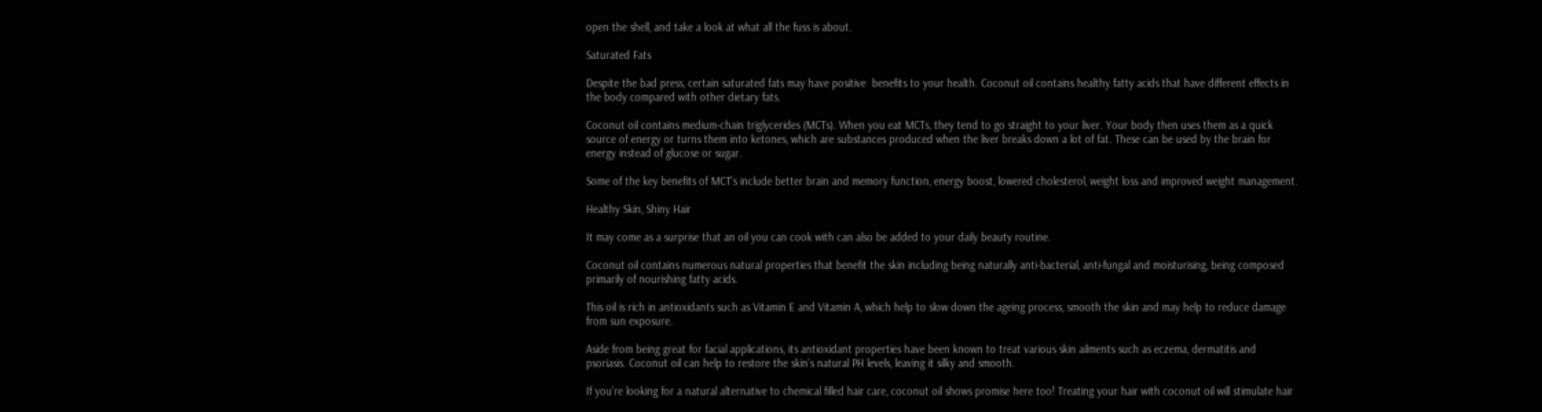open the shell, and take a look at what all the fuss is about.

Saturated Fats

Despite the bad press, certain saturated fats may have positive  benefits to your health. Coconut oil contains healthy fatty acids that have different effects in the body compared with other dietary fats.

Coconut oil contains medium-chain triglycerides (MCTs). When you eat MCTs, they tend to go straight to your liver. Your body then uses them as a quick source of energy or turns them into ketones, which are substances produced when the liver breaks down a lot of fat. These can be used by the brain for energy instead of glucose or sugar.

Some of the key benefits of MCT’s include better brain and memory function, energy boost, lowered cholesterol, weight loss and improved weight management.

Healthy Skin, Shiny Hair

It may come as a surprise that an oil you can cook with can also be added to your daily beauty routine.

Coconut oil contains numerous natural properties that benefit the skin including being naturally anti-bacterial, anti-fungal and moisturising, being composed primarily of nourishing fatty acids.

This oil is rich in antioxidants such as Vitamin E and Vitamin A, which help to slow down the ageing process, smooth the skin and may help to reduce damage from sun exposure.

Aside from being great for facial applications, its antioxidant properties have been known to treat various skin ailments such as eczema, dermatitis and psoriasis. Coconut oil can help to restore the skin’s natural PH levels, leaving it silky and smooth.

If you’re looking for a natural alternative to chemical filled hair care, coconut oil shows promise here too! Treating your hair with coconut oil will stimulate hair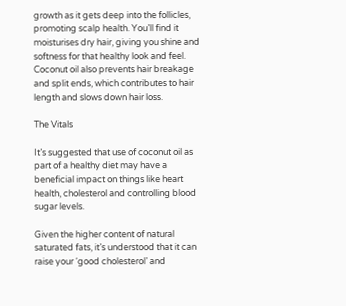growth as it gets deep into the follicles, promoting scalp health. You’ll find it moisturises dry hair, giving you shine and softness for that healthy look and feel. Coconut oil also prevents hair breakage and split ends, which contributes to hair length and slows down hair loss.

The Vitals

It’s suggested that use of coconut oil as part of a healthy diet may have a beneficial impact on things like heart health, cholesterol and controlling blood sugar levels.

Given the higher content of natural saturated fats, it’s understood that it can raise your ‘good cholesterol’ and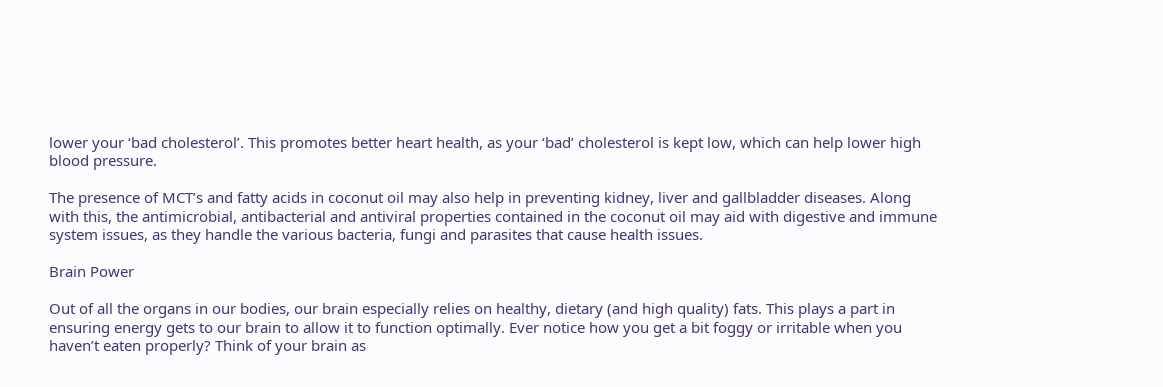lower your ‘bad cholesterol’. This promotes better heart health, as your ‘bad’ cholesterol is kept low, which can help lower high blood pressure.

The presence of MCT’s and fatty acids in coconut oil may also help in preventing kidney, liver and gallbladder diseases. Along with this, the antimicrobial, antibacterial and antiviral properties contained in the coconut oil may aid with digestive and immune system issues, as they handle the various bacteria, fungi and parasites that cause health issues.

Brain Power

Out of all the organs in our bodies, our brain especially relies on healthy, dietary (and high quality) fats. This plays a part in ensuring energy gets to our brain to allow it to function optimally. Ever notice how you get a bit foggy or irritable when you haven’t eaten properly? Think of your brain as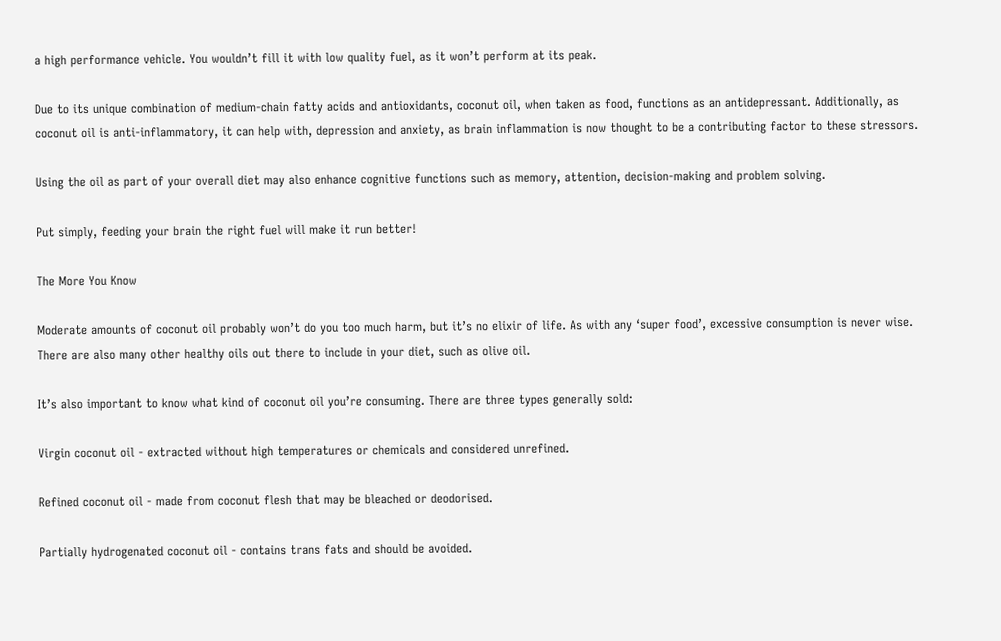a high performance vehicle. You wouldn’t fill it with low quality fuel, as it won’t perform at its peak.

Due to its unique combination of medium-chain fatty acids and antioxidants, coconut oil, when taken as food, functions as an antidepressant. Additionally, as coconut oil is anti-inflammatory, it can help with, depression and anxiety, as brain inflammation is now thought to be a contributing factor to these stressors.

Using the oil as part of your overall diet may also enhance cognitive functions such as memory, attention, decision-making and problem solving.

Put simply, feeding your brain the right fuel will make it run better!

The More You Know

Moderate amounts of coconut oil probably won’t do you too much harm, but it’s no elixir of life. As with any ‘super food’, excessive consumption is never wise. There are also many other healthy oils out there to include in your diet, such as olive oil.

It’s also important to know what kind of coconut oil you’re consuming. There are three types generally sold:

Virgin coconut oil - extracted without high temperatures or chemicals and considered unrefined.

Refined coconut oil - made from coconut flesh that may be bleached or deodorised.

Partially hydrogenated coconut oil - contains trans fats and should be avoided.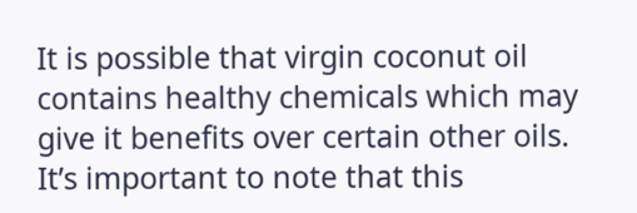It is possible that virgin coconut oil contains healthy chemicals which may give it benefits over certain other oils. It’s important to note that this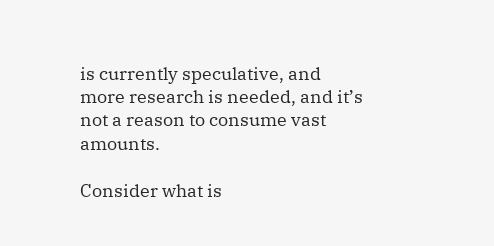is currently speculative, and more research is needed, and it’s not a reason to consume vast amounts.

Consider what is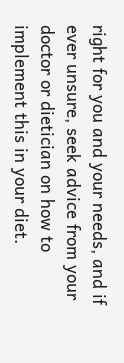right for you and your needs, and if ever unsure, seek advice from your doctor or dietician on how to implement this in your diet.